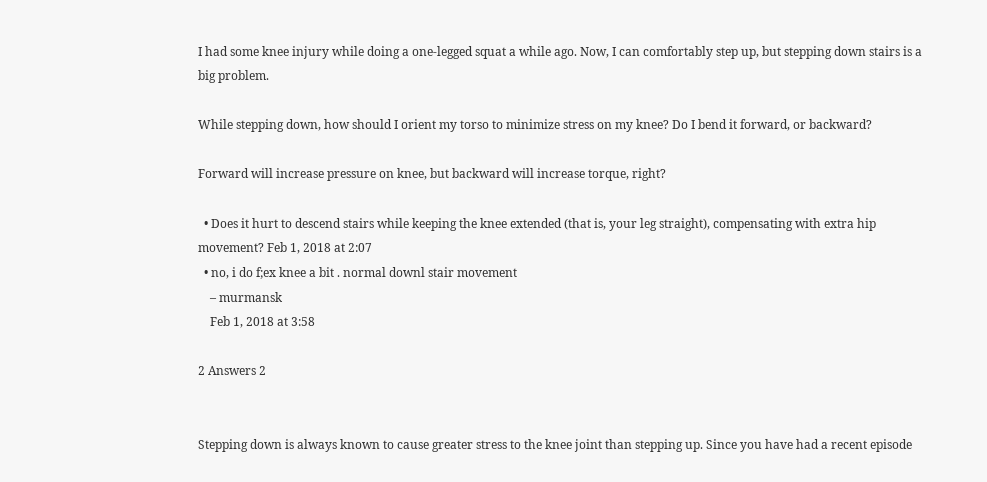I had some knee injury while doing a one-legged squat a while ago. Now, I can comfortably step up, but stepping down stairs is a big problem.

While stepping down, how should I orient my torso to minimize stress on my knee? Do I bend it forward, or backward?

Forward will increase pressure on knee, but backward will increase torque, right?

  • Does it hurt to descend stairs while keeping the knee extended (that is, your leg straight), compensating with extra hip movement? Feb 1, 2018 at 2:07
  • no, i do f;ex knee a bit . normal downl stair movement
    – murmansk
    Feb 1, 2018 at 3:58

2 Answers 2


Stepping down is always known to cause greater stress to the knee joint than stepping up. Since you have had a recent episode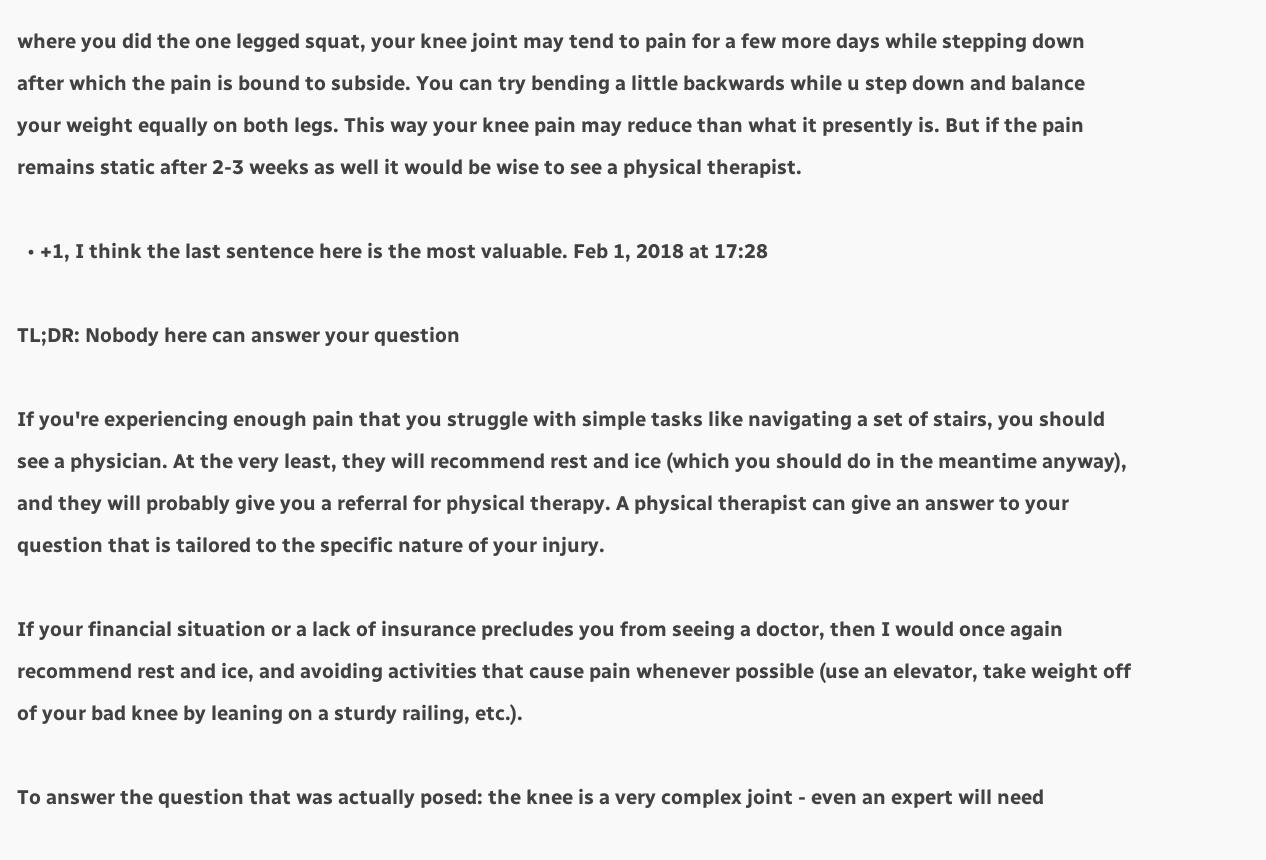where you did the one legged squat, your knee joint may tend to pain for a few more days while stepping down after which the pain is bound to subside. You can try bending a little backwards while u step down and balance your weight equally on both legs. This way your knee pain may reduce than what it presently is. But if the pain remains static after 2-3 weeks as well it would be wise to see a physical therapist.

  • +1, I think the last sentence here is the most valuable. Feb 1, 2018 at 17:28

TL;DR: Nobody here can answer your question

If you're experiencing enough pain that you struggle with simple tasks like navigating a set of stairs, you should see a physician. At the very least, they will recommend rest and ice (which you should do in the meantime anyway), and they will probably give you a referral for physical therapy. A physical therapist can give an answer to your question that is tailored to the specific nature of your injury.

If your financial situation or a lack of insurance precludes you from seeing a doctor, then I would once again recommend rest and ice, and avoiding activities that cause pain whenever possible (use an elevator, take weight off of your bad knee by leaning on a sturdy railing, etc.).

To answer the question that was actually posed: the knee is a very complex joint - even an expert will need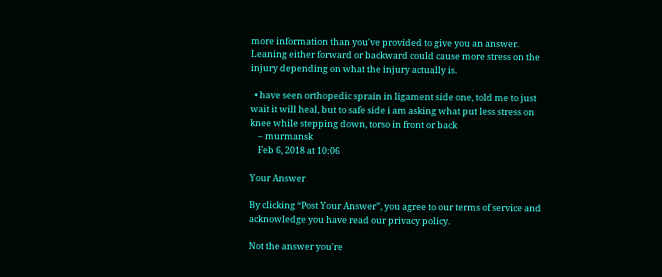more information than you've provided to give you an answer. Leaning either forward or backward could cause more stress on the injury depending on what the injury actually is.

  • have seen orthopedic sprain in ligament side one, told me to just wait it will heal, but to safe side i am asking what put less stress on knee while stepping down, torso in front or back
    – murmansk
    Feb 6, 2018 at 10:06

Your Answer

By clicking “Post Your Answer”, you agree to our terms of service and acknowledge you have read our privacy policy.

Not the answer you're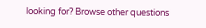looking for? Browse other questions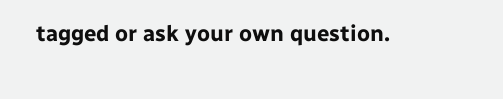tagged or ask your own question.